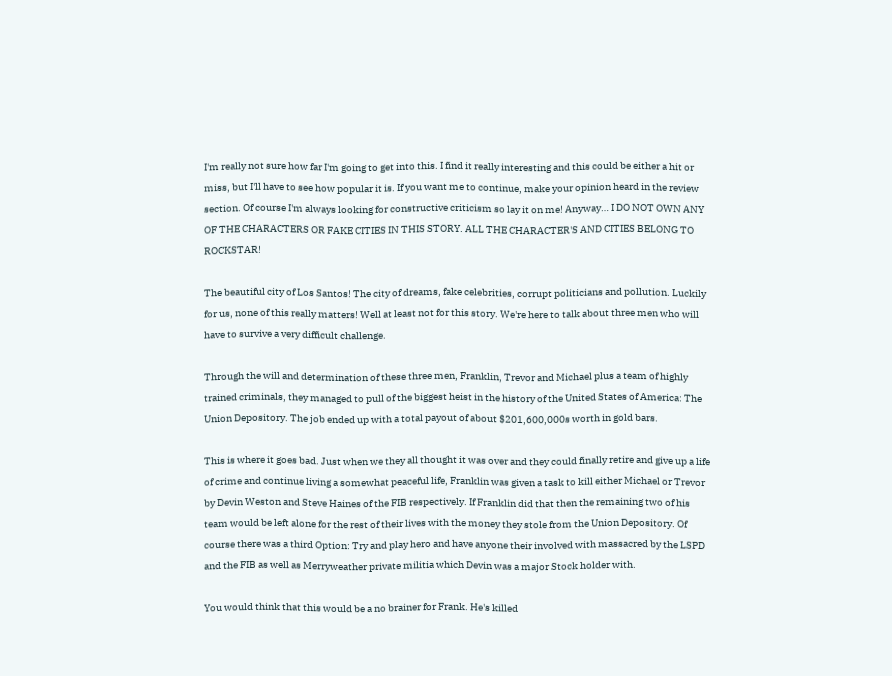I'm really not sure how far I'm going to get into this. I find it really interesting and this could be either a hit or miss, but I'll have to see how popular it is. If you want me to continue, make your opinion heard in the review section. Of course I'm always looking for constructive criticism so lay it on me! Anyway… I DO NOT OWN ANY OF THE CHARACTERS OR FAKE CITIES IN THIS STORY. ALL THE CHARACTER'S AND CITIES BELONG TO ROCKSTAR!

The beautiful city of Los Santos! The city of dreams, fake celebrities, corrupt politicians and pollution. Luckily for us, none of this really matters! Well at least not for this story. We're here to talk about three men who will have to survive a very difficult challenge.

Through the will and determination of these three men, Franklin, Trevor and Michael plus a team of highly trained criminals, they managed to pull of the biggest heist in the history of the United States of America: The Union Depository. The job ended up with a total payout of about $201,600,000s worth in gold bars.

This is where it goes bad. Just when we they all thought it was over and they could finally retire and give up a life of crime and continue living a somewhat peaceful life, Franklin was given a task to kill either Michael or Trevor by Devin Weston and Steve Haines of the FIB respectively. If Franklin did that then the remaining two of his team would be left alone for the rest of their lives with the money they stole from the Union Depository. Of course there was a third Option: Try and play hero and have anyone their involved with massacred by the LSPD and the FIB as well as Merryweather private militia which Devin was a major Stock holder with.

You would think that this would be a no brainer for Frank. He's killed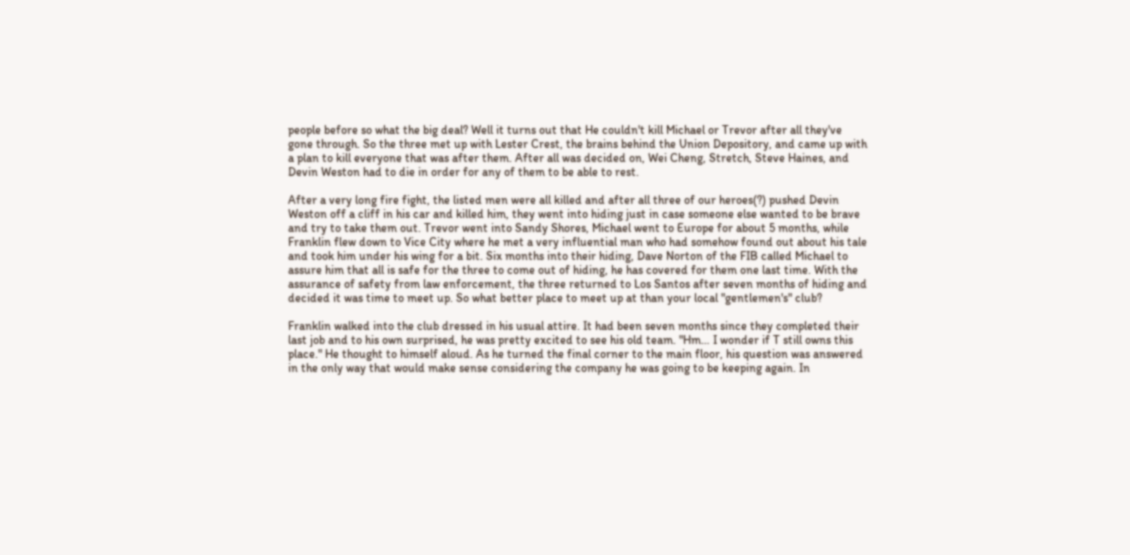people before so what the big deal? Well it turns out that He couldn't kill Michael or Trevor after all they've gone through. So the three met up with Lester Crest, the brains behind the Union Depository, and came up with a plan to kill everyone that was after them. After all was decided on, Wei Cheng, Stretch, Steve Haines, and Devin Weston had to die in order for any of them to be able to rest.

After a very long fire fight, the listed men were all killed and after all three of our heroes(?) pushed Devin Weston off a cliff in his car and killed him, they went into hiding just in case someone else wanted to be brave and try to take them out. Trevor went into Sandy Shores, Michael went to Europe for about 5 months, while Franklin flew down to Vice City where he met a very influential man who had somehow found out about his tale and took him under his wing for a bit. Six months into their hiding, Dave Norton of the FIB called Michael to assure him that all is safe for the three to come out of hiding, he has covered for them one last time. With the assurance of safety from law enforcement, the three returned to Los Santos after seven months of hiding and decided it was time to meet up. So what better place to meet up at than your local "gentlemen's" club?

Franklin walked into the club dressed in his usual attire. It had been seven months since they completed their last job and to his own surprised, he was pretty excited to see his old team. "Hm… I wonder if T still owns this place." He thought to himself aloud. As he turned the final corner to the main floor, his question was answered in the only way that would make sense considering the company he was going to be keeping again. In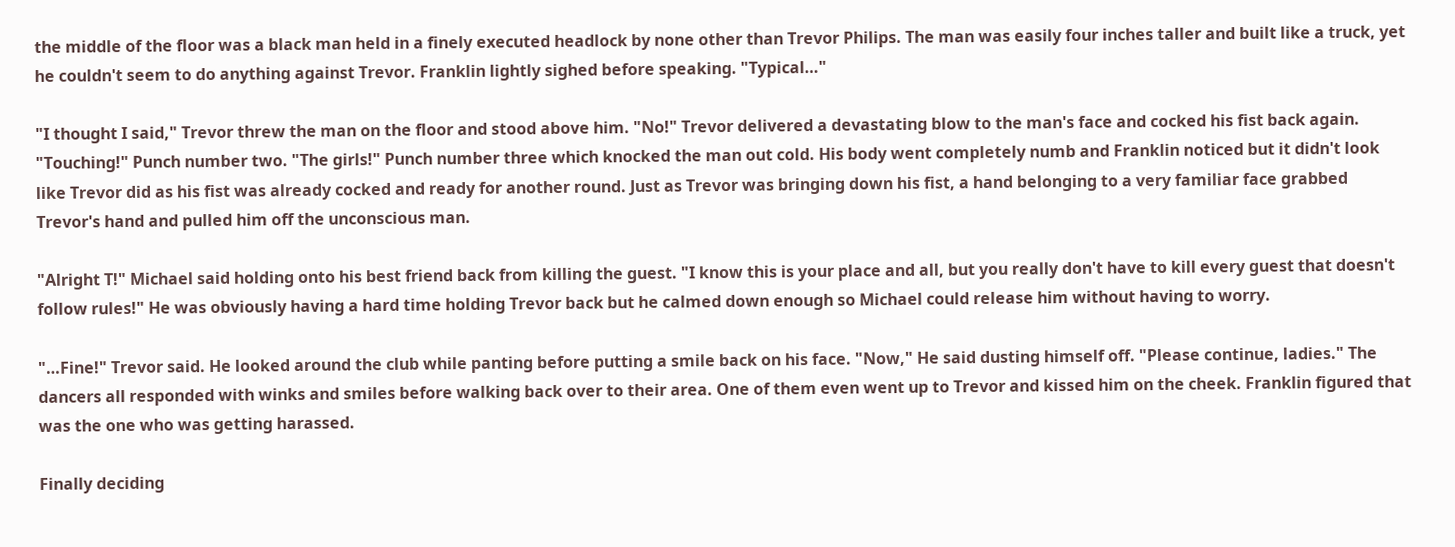the middle of the floor was a black man held in a finely executed headlock by none other than Trevor Philips. The man was easily four inches taller and built like a truck, yet he couldn't seem to do anything against Trevor. Franklin lightly sighed before speaking. "Typical…"

"I thought I said," Trevor threw the man on the floor and stood above him. "No!" Trevor delivered a devastating blow to the man's face and cocked his fist back again. "Touching!" Punch number two. "The girls!" Punch number three which knocked the man out cold. His body went completely numb and Franklin noticed but it didn't look like Trevor did as his fist was already cocked and ready for another round. Just as Trevor was bringing down his fist, a hand belonging to a very familiar face grabbed Trevor's hand and pulled him off the unconscious man.

"Alright T!" Michael said holding onto his best friend back from killing the guest. "I know this is your place and all, but you really don't have to kill every guest that doesn't follow rules!" He was obviously having a hard time holding Trevor back but he calmed down enough so Michael could release him without having to worry.

"…Fine!" Trevor said. He looked around the club while panting before putting a smile back on his face. "Now," He said dusting himself off. "Please continue, ladies." The dancers all responded with winks and smiles before walking back over to their area. One of them even went up to Trevor and kissed him on the cheek. Franklin figured that was the one who was getting harassed.

Finally deciding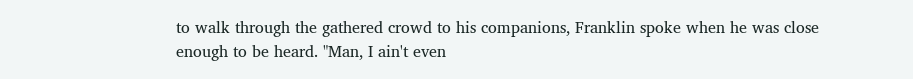to walk through the gathered crowd to his companions, Franklin spoke when he was close enough to be heard. "Man, I ain't even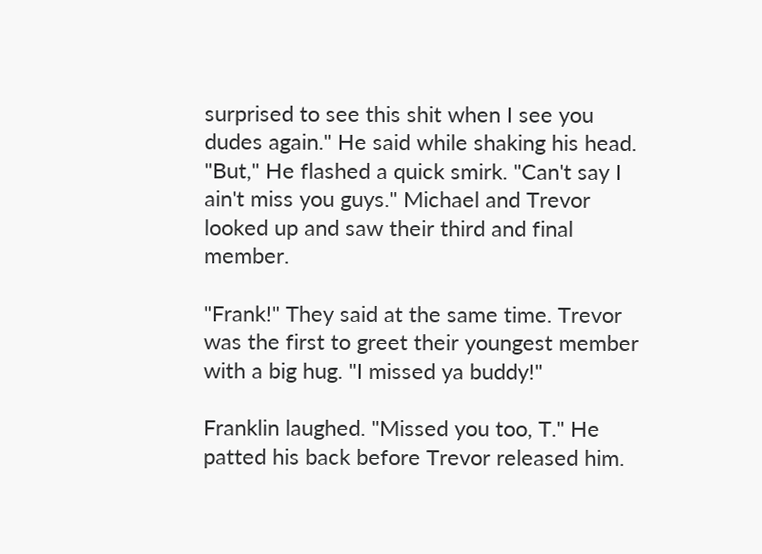surprised to see this shit when I see you dudes again." He said while shaking his head. "But," He flashed a quick smirk. "Can't say I ain't miss you guys." Michael and Trevor looked up and saw their third and final member.

"Frank!" They said at the same time. Trevor was the first to greet their youngest member with a big hug. "I missed ya buddy!"

Franklin laughed. "Missed you too, T." He patted his back before Trevor released him.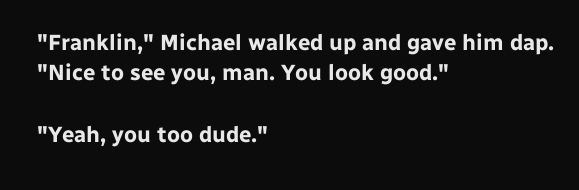"Franklin," Michael walked up and gave him dap. "Nice to see you, man. You look good."

"Yeah, you too dude."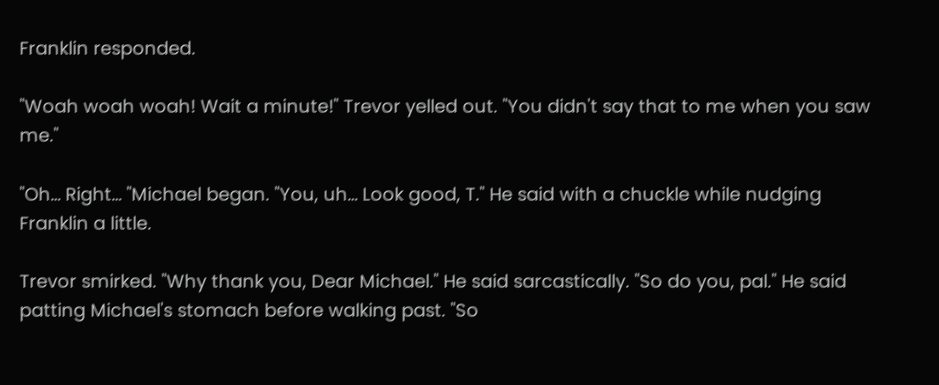Franklin responded.

"Woah woah woah! Wait a minute!" Trevor yelled out. "You didn't say that to me when you saw me."

"Oh… Right… "Michael began. "You, uh… Look good, T." He said with a chuckle while nudging Franklin a little.

Trevor smirked. "Why thank you, Dear Michael." He said sarcastically. "So do you, pal." He said patting Michael's stomach before walking past. "So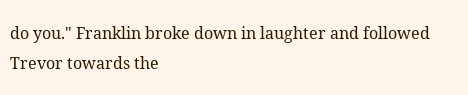do you." Franklin broke down in laughter and followed Trevor towards the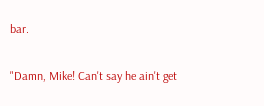bar.

"Damn, Mike! Can't say he ain't get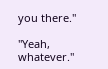you there."

"Yeah, whatever."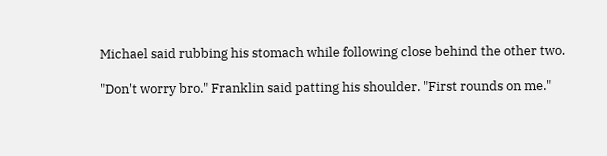Michael said rubbing his stomach while following close behind the other two.

"Don't worry bro." Franklin said patting his shoulder. "First rounds on me."